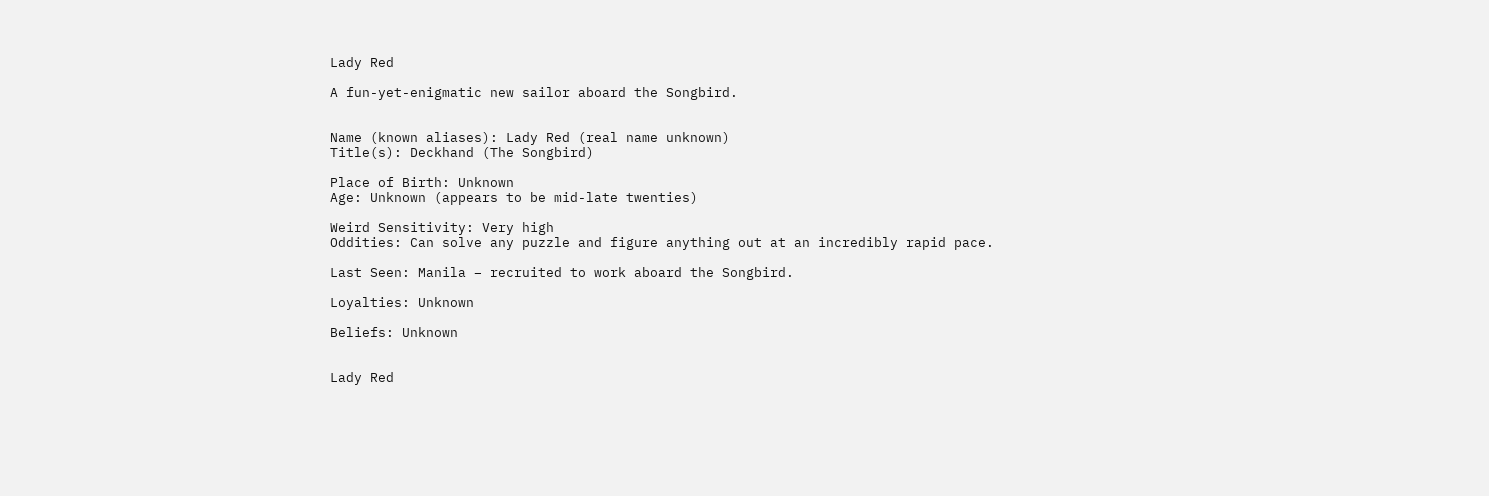Lady Red

A fun-yet-enigmatic new sailor aboard the Songbird.


Name (known aliases): Lady Red (real name unknown)
Title(s): Deckhand (The Songbird)

Place of Birth: Unknown
Age: Unknown (appears to be mid-late twenties)

Weird Sensitivity: Very high
Oddities: Can solve any puzzle and figure anything out at an incredibly rapid pace.

Last Seen: Manila – recruited to work aboard the Songbird.

Loyalties: Unknown

Beliefs: Unknown


Lady Red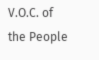V.O.C. of the People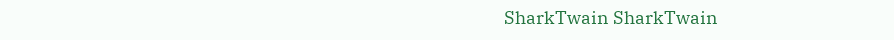SharkTwain SharkTwain